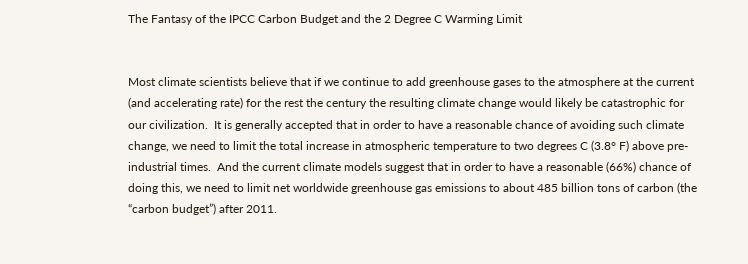The Fantasy of the IPCC Carbon Budget and the 2 Degree C Warming Limit


Most climate scientists believe that if we continue to add greenhouse gases to the atmosphere at the current (and accelerating rate) for the rest the century the resulting climate change would likely be catastrophic for our civilization.  It is generally accepted that in order to have a reasonable chance of avoiding such climate change, we need to limit the total increase in atmospheric temperature to two degrees C (3.8° F) above pre-industrial times.  And the current climate models suggest that in order to have a reasonable (66%) chance of doing this, we need to limit net worldwide greenhouse gas emissions to about 485 billion tons of carbon (the “carbon budget”) after 2011.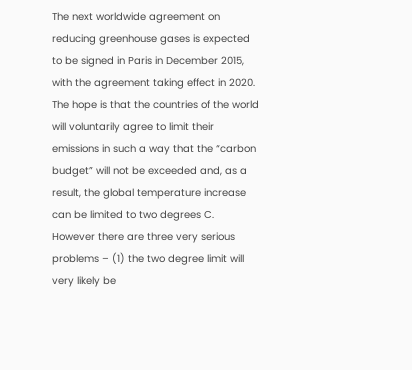The next worldwide agreement on reducing greenhouse gases is expected to be signed in Paris in December 2015, with the agreement taking effect in 2020.  The hope is that the countries of the world will voluntarily agree to limit their emissions in such a way that the “carbon budget” will not be exceeded and, as a result, the global temperature increase can be limited to two degrees C.  However there are three very serious problems – (1) the two degree limit will very likely be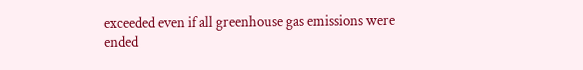exceeded even if all greenhouse gas emissions were ended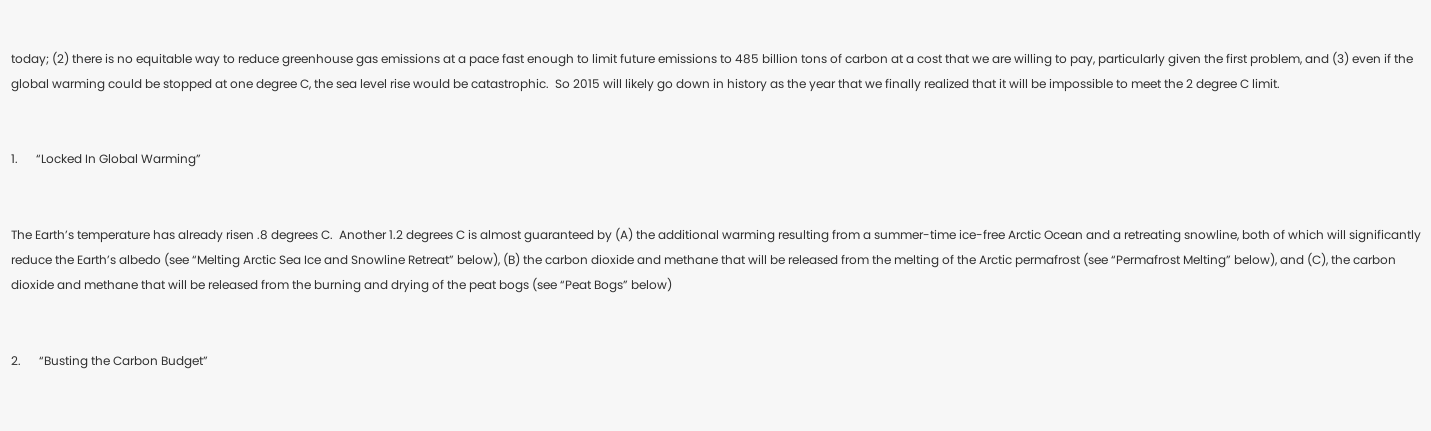today; (2) there is no equitable way to reduce greenhouse gas emissions at a pace fast enough to limit future emissions to 485 billion tons of carbon at a cost that we are willing to pay, particularly given the first problem, and (3) even if the global warming could be stopped at one degree C, the sea level rise would be catastrophic.  So 2015 will likely go down in history as the year that we finally realized that it will be impossible to meet the 2 degree C limit.


1.      “Locked In Global Warming”


The Earth’s temperature has already risen .8 degrees C.  Another 1.2 degrees C is almost guaranteed by (A) the additional warming resulting from a summer-time ice-free Arctic Ocean and a retreating snowline, both of which will significantly reduce the Earth’s albedo (see “Melting Arctic Sea Ice and Snowline Retreat” below), (B) the carbon dioxide and methane that will be released from the melting of the Arctic permafrost (see “Permafrost Melting” below), and (C), the carbon dioxide and methane that will be released from the burning and drying of the peat bogs (see “Peat Bogs” below)


2.      “Busting the Carbon Budget”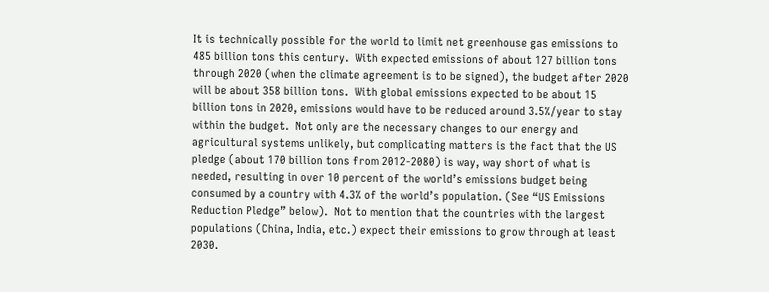It is technically possible for the world to limit net greenhouse gas emissions to 485 billion tons this century.  With expected emissions of about 127 billion tons through 2020 (when the climate agreement is to be signed), the budget after 2020 will be about 358 billion tons.  With global emissions expected to be about 15 billion tons in 2020, emissions would have to be reduced around 3.5%/year to stay within the budget.  Not only are the necessary changes to our energy and agricultural systems unlikely, but complicating matters is the fact that the US pledge (about 170 billion tons from 2012-2080) is way, way short of what is needed, resulting in over 10 percent of the world’s emissions budget being consumed by a country with 4.3% of the world’s population. (See “US Emissions Reduction Pledge” below).  Not to mention that the countries with the largest populations (China, India, etc.) expect their emissions to grow through at least 2030.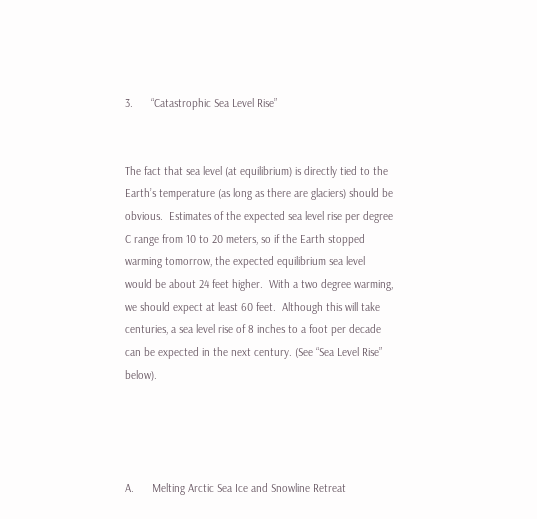3.      “Catastrophic Sea Level Rise”


The fact that sea level (at equilibrium) is directly tied to the Earth’s temperature (as long as there are glaciers) should be obvious.  Estimates of the expected sea level rise per degree C range from 10 to 20 meters, so if the Earth stopped warming tomorrow, the expected equilibrium sea level would be about 24 feet higher.  With a two degree warming, we should expect at least 60 feet.  Although this will take centuries, a sea level rise of 8 inches to a foot per decade can be expected in the next century. (See “Sea Level Rise” below).




A.      Melting Arctic Sea Ice and Snowline Retreat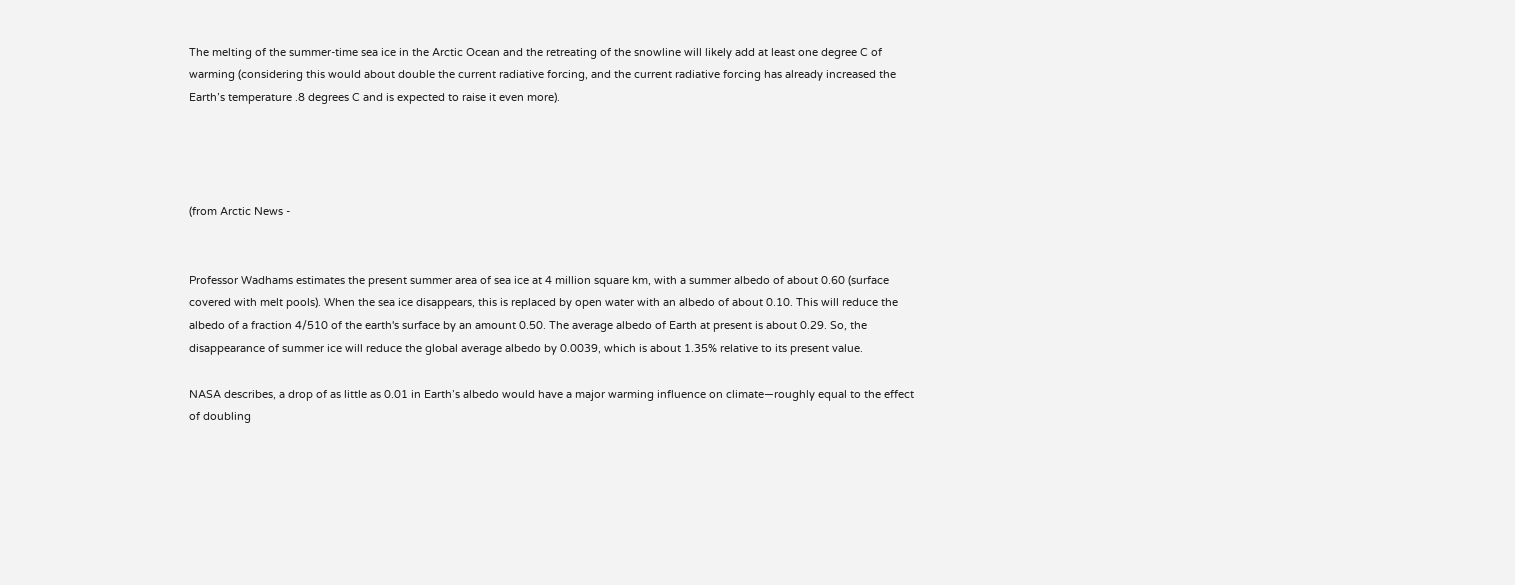The melting of the summer-time sea ice in the Arctic Ocean and the retreating of the snowline will likely add at least one degree C of warming (considering this would about double the current radiative forcing, and the current radiative forcing has already increased the Earth’s temperature .8 degrees C and is expected to raise it even more).




(from Arctic News -


Professor Wadhams estimates the present summer area of sea ice at 4 million square km, with a summer albedo of about 0.60 (surface covered with melt pools). When the sea ice disappears, this is replaced by open water with an albedo of about 0.10. This will reduce the albedo of a fraction 4/510 of the earth's surface by an amount 0.50. The average albedo of Earth at present is about 0.29. So, the disappearance of summer ice will reduce the global average albedo by 0.0039, which is about 1.35% relative to its present value.

NASA describes, a drop of as little as 0.01 in Earth’s albedo would have a major warming influence on climate—roughly equal to the effect of doubling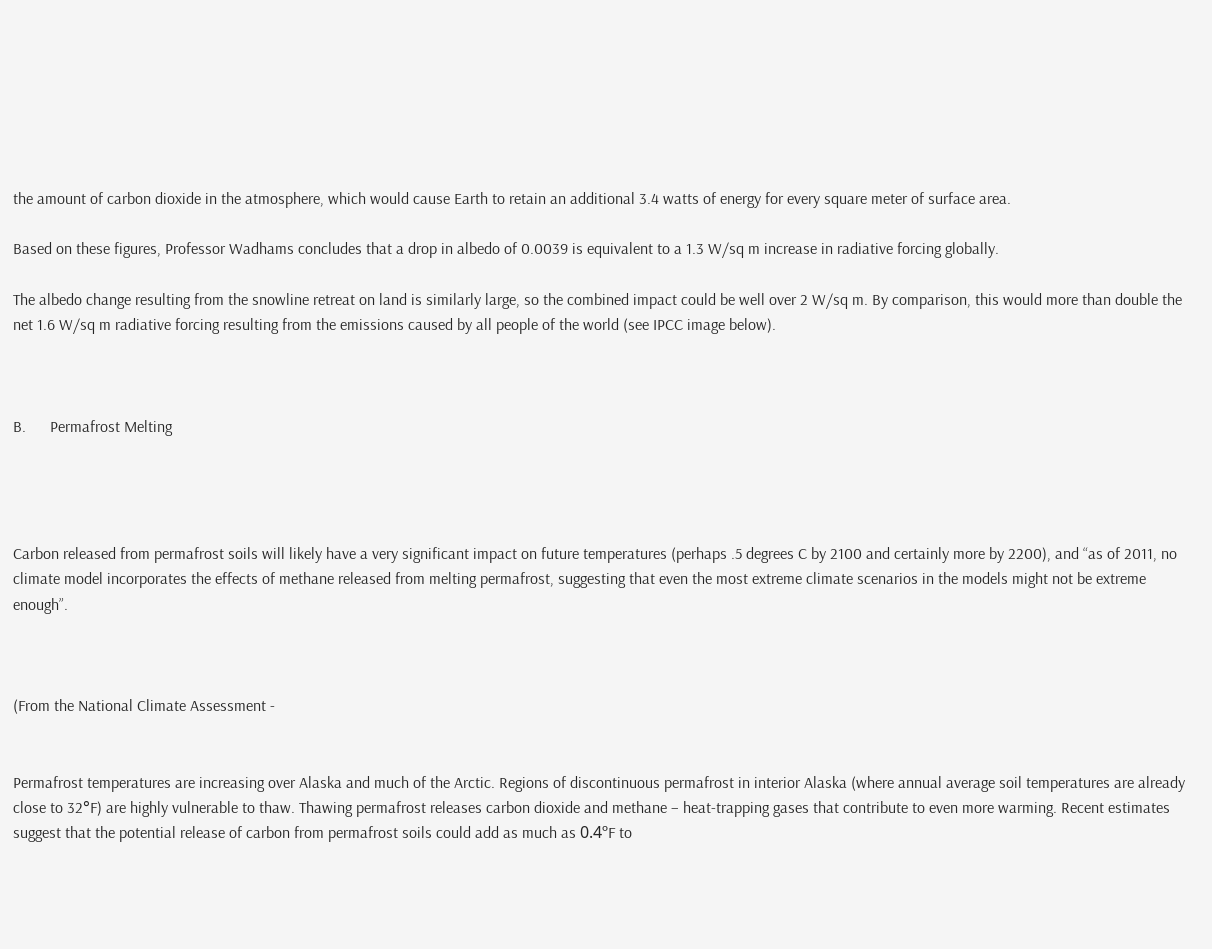the amount of carbon dioxide in the atmosphere, which would cause Earth to retain an additional 3.4 watts of energy for every square meter of surface area.

Based on these figures, Professor Wadhams concludes that a drop in albedo of 0.0039 is equivalent to a 1.3 W/sq m increase in radiative forcing globally.

The albedo change resulting from the snowline retreat on land is similarly large, so the combined impact could be well over 2 W/sq m. By comparison, this would more than double the net 1.6 W/sq m radiative forcing resulting from the emissions caused by all people of the world (see IPCC image below).



B.      Permafrost Melting




Carbon released from permafrost soils will likely have a very significant impact on future temperatures (perhaps .5 degrees C by 2100 and certainly more by 2200), and “as of 2011, no climate model incorporates the effects of methane released from melting permafrost, suggesting that even the most extreme climate scenarios in the models might not be extreme enough”.



(From the National Climate Assessment -


Permafrost temperatures are increasing over Alaska and much of the Arctic. Regions of discontinuous permafrost in interior Alaska (where annual average soil temperatures are already close to 32°F) are highly vulnerable to thaw. Thawing permafrost releases carbon dioxide and methane – heat-trapping gases that contribute to even more warming. Recent estimates suggest that the potential release of carbon from permafrost soils could add as much as 0.4ºF to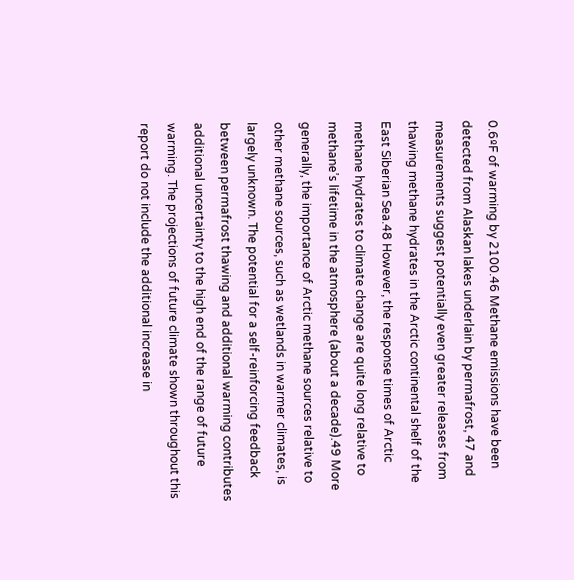0.6ºF of warming by 2100.46 Methane emissions have been detected from Alaskan lakes underlain by permafrost, 47 and measurements suggest potentially even greater releases from thawing methane hydrates in the Arctic continental shelf of the East Siberian Sea.48 However, the response times of Arctic methane hydrates to climate change are quite long relative to methane’s lifetime in the atmosphere (about a decade).49 More generally, the importance of Arctic methane sources relative to other methane sources, such as wetlands in warmer climates, is largely unknown. The potential for a self-reinforcing feedback between permafrost thawing and additional warming contributes additional uncertainty to the high end of the range of future warming. The projections of future climate shown throughout this report do not include the additional increase in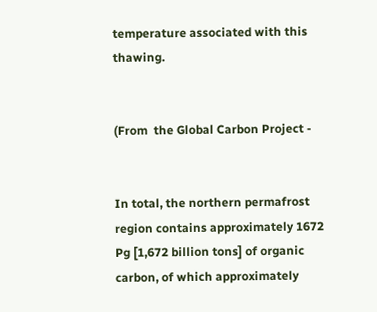temperature associated with this thawing.


(From  the Global Carbon Project -


In total, the northern permafrost region contains approximately 1672 Pg [1,672 billion tons] of organic carbon, of which approximately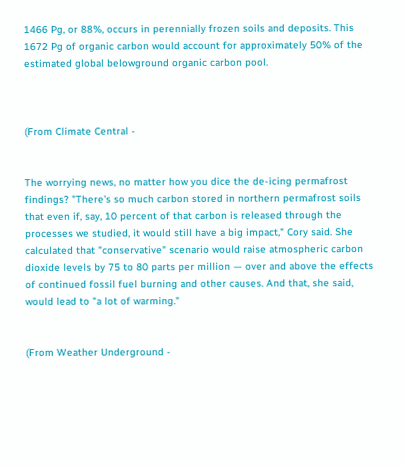1466 Pg, or 88%, occurs in perennially frozen soils and deposits. This 1672 Pg of organic carbon would account for approximately 50% of the estimated global belowground organic carbon pool.



(From Climate Central -


The worrying news, no matter how you dice the de-icing permafrost findings? "There's so much carbon stored in northern permafrost soils that even if, say, 10 percent of that carbon is released through the processes we studied, it would still have a big impact," Cory said. She calculated that "conservative" scenario would raise atmospheric carbon dioxide levels by 75 to 80 parts per million — over and above the effects of continued fossil fuel burning and other causes. And that, she said, would lead to "a lot of warming."


(From Weather Underground -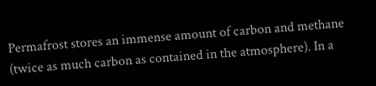Permafrost stores an immense amount of carbon and methane (twice as much carbon as contained in the atmosphere). In a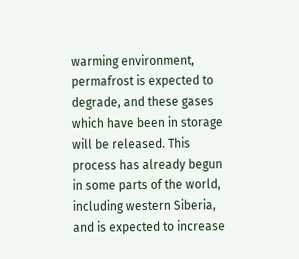warming environment, permafrost is expected to degrade, and these gases which have been in storage will be released. This process has already begun in some parts of the world, including western Siberia, and is expected to increase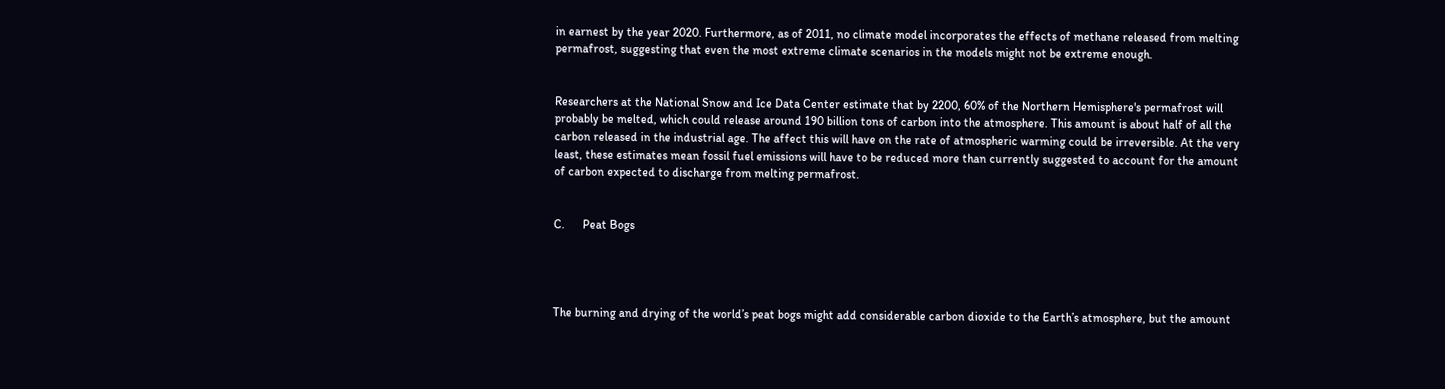in earnest by the year 2020. Furthermore, as of 2011, no climate model incorporates the effects of methane released from melting permafrost, suggesting that even the most extreme climate scenarios in the models might not be extreme enough.


Researchers at the National Snow and Ice Data Center estimate that by 2200, 60% of the Northern Hemisphere's permafrost will probably be melted, which could release around 190 billion tons of carbon into the atmosphere. This amount is about half of all the carbon released in the industrial age. The affect this will have on the rate of atmospheric warming could be irreversible. At the very least, these estimates mean fossil fuel emissions will have to be reduced more than currently suggested to account for the amount of carbon expected to discharge from melting permafrost.


C.      Peat Bogs




The burning and drying of the world’s peat bogs might add considerable carbon dioxide to the Earth’s atmosphere, but the amount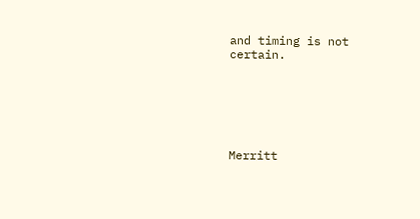and timing is not certain.






Merritt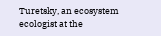Turetsky, an ecosystem ecologist at the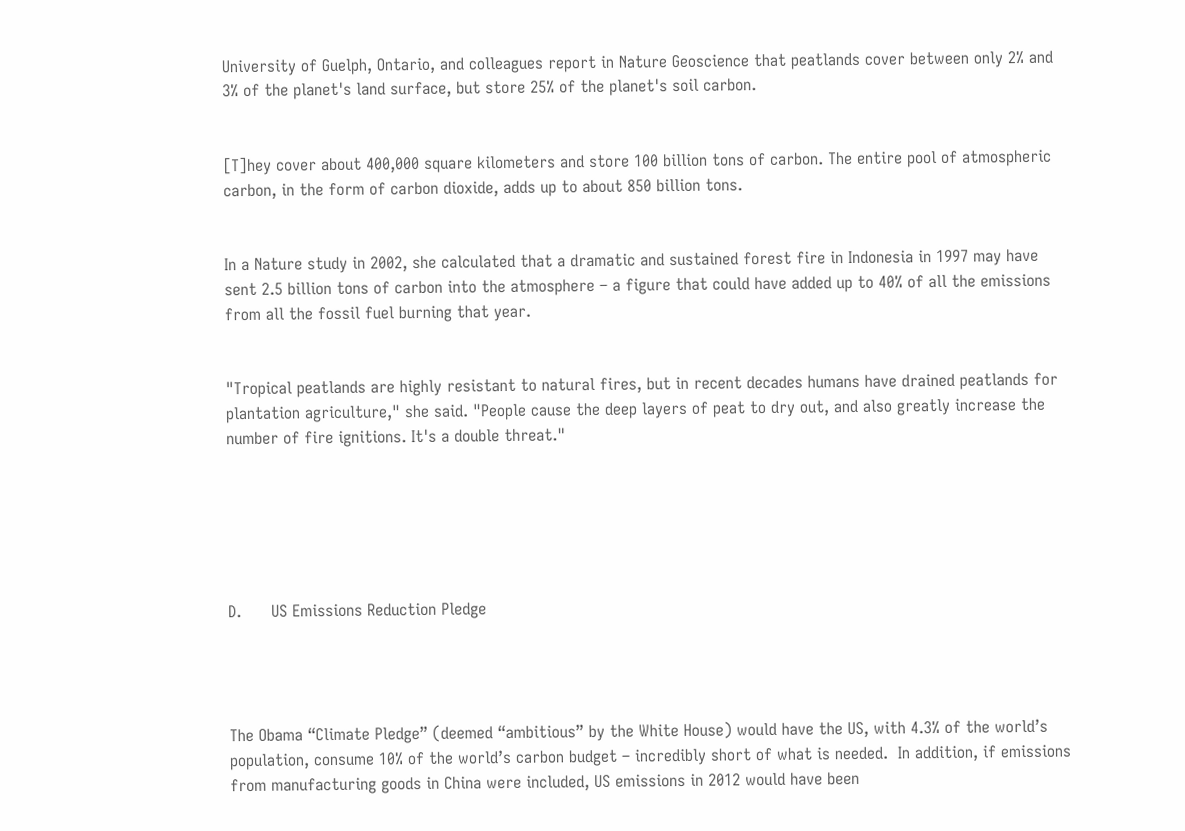University of Guelph, Ontario, and colleagues report in Nature Geoscience that peatlands cover between only 2% and 3% of the planet's land surface, but store 25% of the planet's soil carbon.


[T]hey cover about 400,000 square kilometers and store 100 billion tons of carbon. The entire pool of atmospheric carbon, in the form of carbon dioxide, adds up to about 850 billion tons.


In a Nature study in 2002, she calculated that a dramatic and sustained forest fire in Indonesia in 1997 may have sent 2.5 billion tons of carbon into the atmosphere – a figure that could have added up to 40% of all the emissions from all the fossil fuel burning that year.


"Tropical peatlands are highly resistant to natural fires, but in recent decades humans have drained peatlands for plantation agriculture," she said. "People cause the deep layers of peat to dry out, and also greatly increase the number of fire ignitions. It's a double threat."






D.      US Emissions Reduction Pledge




The Obama “Climate Pledge” (deemed “ambitious” by the White House) would have the US, with 4.3% of the world’s population, consume 10% of the world’s carbon budget – incredibly short of what is needed.  In addition, if emissions from manufacturing goods in China were included, US emissions in 2012 would have been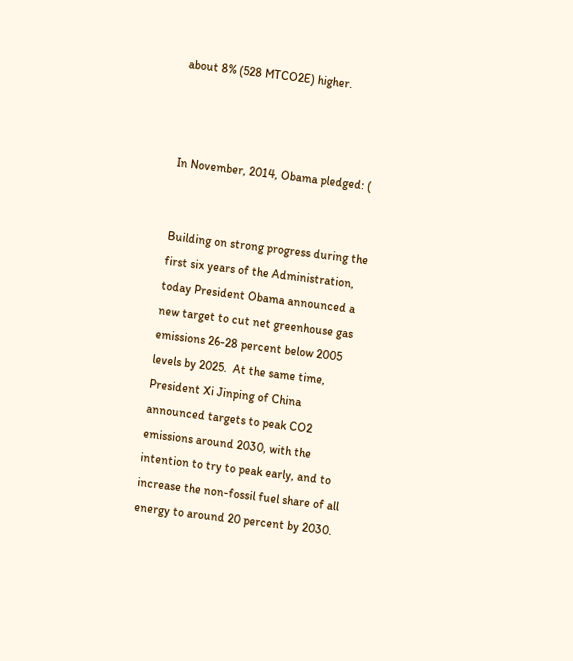about 8% (528 MTCO2E) higher.



In November, 2014, Obama pledged: (


Building on strong progress during the first six years of the Administration, today President Obama announced a new target to cut net greenhouse gas emissions 26-28 percent below 2005 levels by 2025.  At the same time, President Xi Jinping of China announced targets to peak CO2 emissions around 2030, with the intention to try to peak early, and to increase the non-fossil fuel share of all energy to around 20 percent by 2030.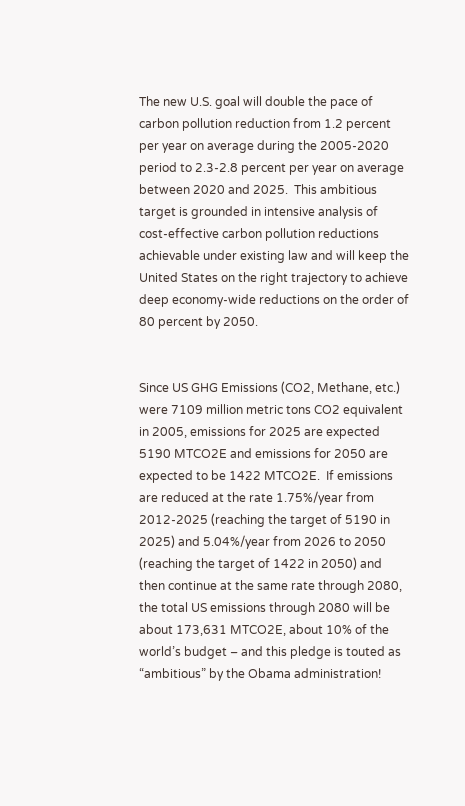The new U.S. goal will double the pace of carbon pollution reduction from 1.2 percent per year on average during the 2005-2020 period to 2.3-2.8 percent per year on average between 2020 and 2025.  This ambitious target is grounded in intensive analysis of cost-effective carbon pollution reductions achievable under existing law and will keep the United States on the right trajectory to achieve deep economy-wide reductions on the order of 80 percent by 2050.


Since US GHG Emissions (CO2, Methane, etc.) were 7109 million metric tons CO2 equivalent in 2005, emissions for 2025 are expected 5190 MTCO2E and emissions for 2050 are expected to be 1422 MTCO2E.  If emissions are reduced at the rate 1.75%/year from 2012-2025 (reaching the target of 5190 in 2025) and 5.04%/year from 2026 to 2050 (reaching the target of 1422 in 2050) and then continue at the same rate through 2080, the total US emissions through 2080 will be about 173,631 MTCO2E, about 10% of the world’s budget – and this pledge is touted as “ambitious” by the Obama administration!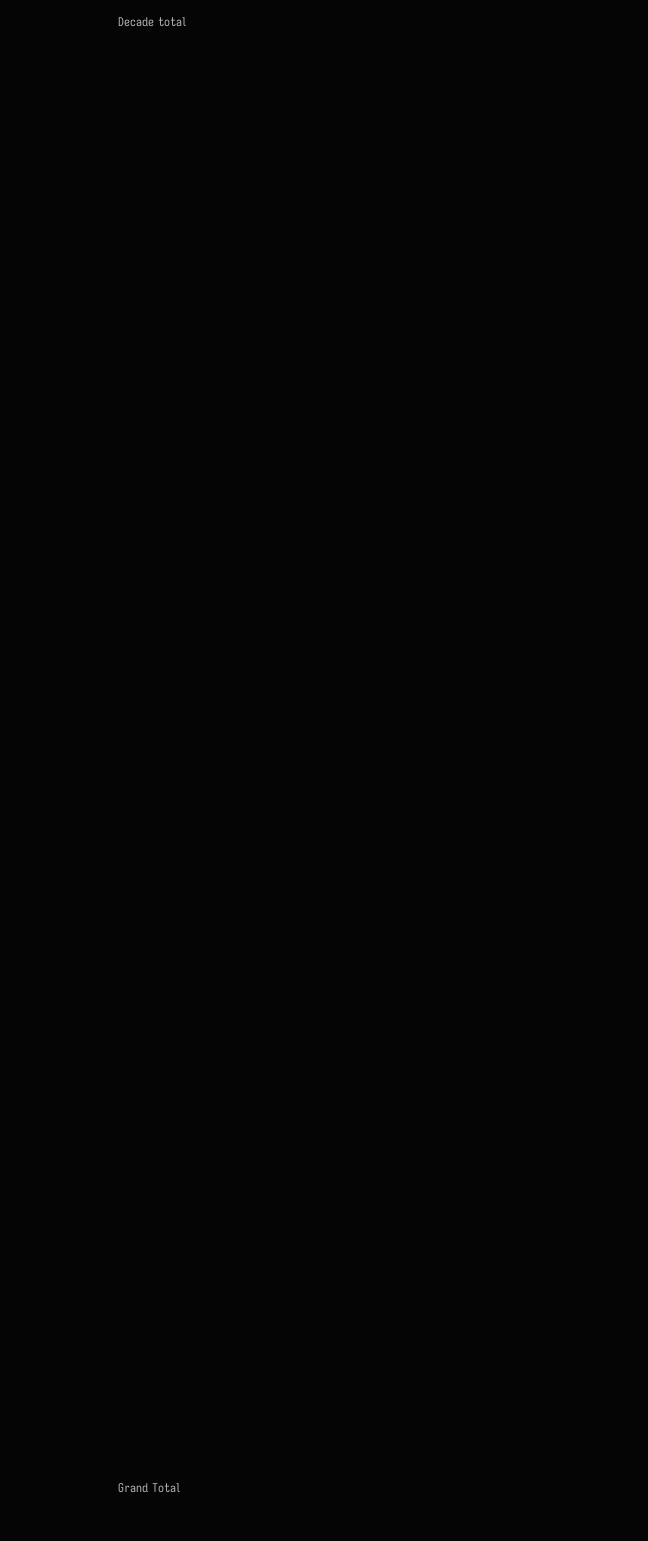Decade total





























































































Grand Total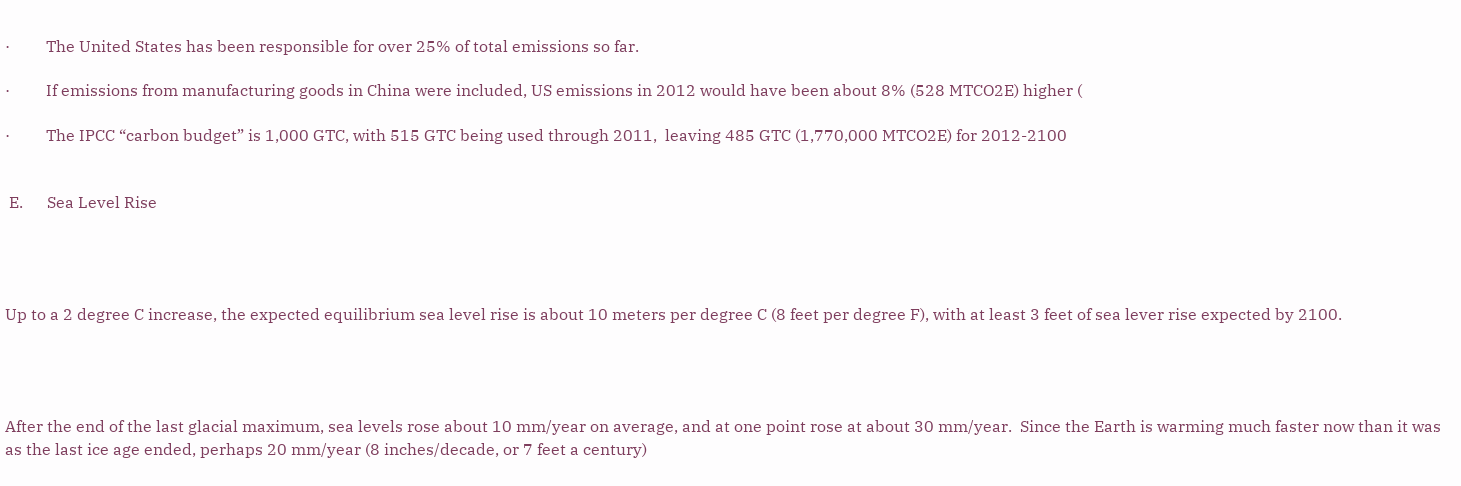·         The United States has been responsible for over 25% of total emissions so far.

·         If emissions from manufacturing goods in China were included, US emissions in 2012 would have been about 8% (528 MTCO2E) higher (

·         The IPCC “carbon budget” is 1,000 GTC, with 515 GTC being used through 2011,  leaving 485 GTC (1,770,000 MTCO2E) for 2012-2100


 E.      Sea Level Rise




Up to a 2 degree C increase, the expected equilibrium sea level rise is about 10 meters per degree C (8 feet per degree F), with at least 3 feet of sea lever rise expected by 2100.




After the end of the last glacial maximum, sea levels rose about 10 mm/year on average, and at one point rose at about 30 mm/year.  Since the Earth is warming much faster now than it was as the last ice age ended, perhaps 20 mm/year (8 inches/decade, or 7 feet a century)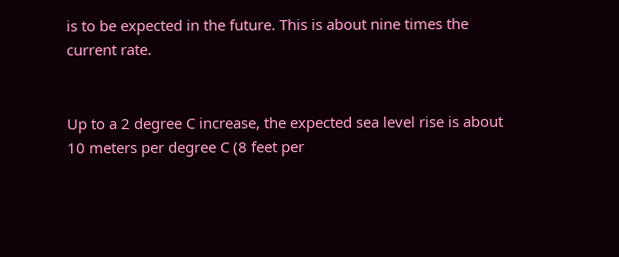is to be expected in the future. This is about nine times the current rate.


Up to a 2 degree C increase, the expected sea level rise is about 10 meters per degree C (8 feet per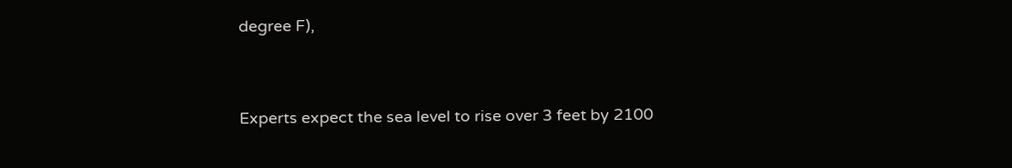degree F),


Experts expect the sea level to rise over 3 feet by 2100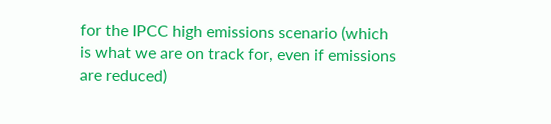for the IPCC high emissions scenario (which is what we are on track for, even if emissions are reduced)